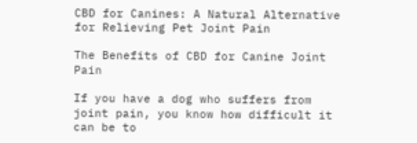CBD for Canines: A Natural Alternative for Relieving Pet Joint Pain

The Benefits of CBD for Canine Joint Pain

If you have a dog who suffers from joint pain, you know how difficult it can be to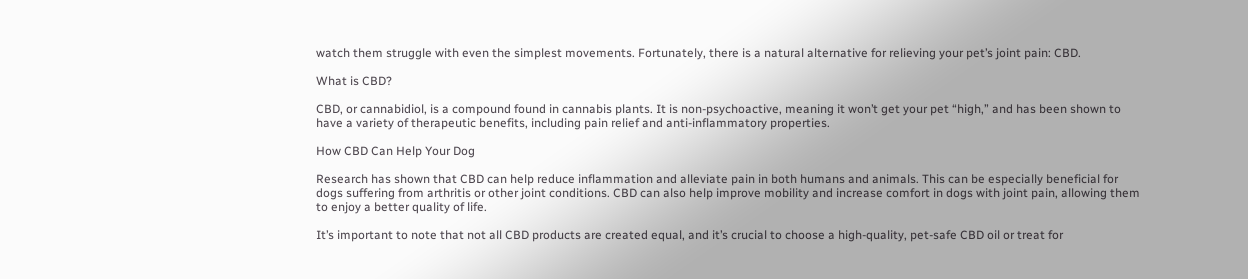watch them struggle with even the simplest movements. Fortunately, there is a natural alternative for relieving your pet’s joint pain: CBD.

What is CBD?

CBD, or cannabidiol, is a compound found in cannabis plants. It is non-psychoactive, meaning it won’t get your pet “high,” and has been shown to have a variety of therapeutic benefits, including pain relief and anti-inflammatory properties.

How CBD Can Help Your Dog

Research has shown that CBD can help reduce inflammation and alleviate pain in both humans and animals. This can be especially beneficial for dogs suffering from arthritis or other joint conditions. CBD can also help improve mobility and increase comfort in dogs with joint pain, allowing them to enjoy a better quality of life.

It’s important to note that not all CBD products are created equal, and it’s crucial to choose a high-quality, pet-safe CBD oil or treat for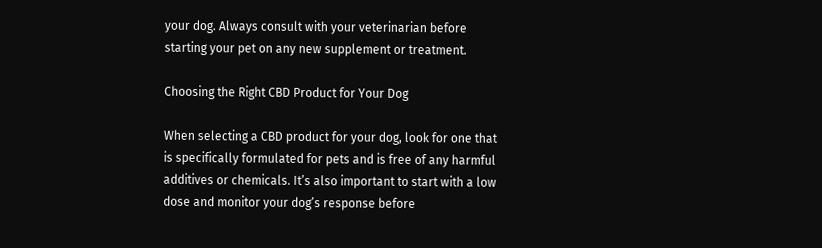your dog. Always consult with your veterinarian before starting your pet on any new supplement or treatment.

Choosing the Right CBD Product for Your Dog

When selecting a CBD product for your dog, look for one that is specifically formulated for pets and is free of any harmful additives or chemicals. It’s also important to start with a low dose and monitor your dog’s response before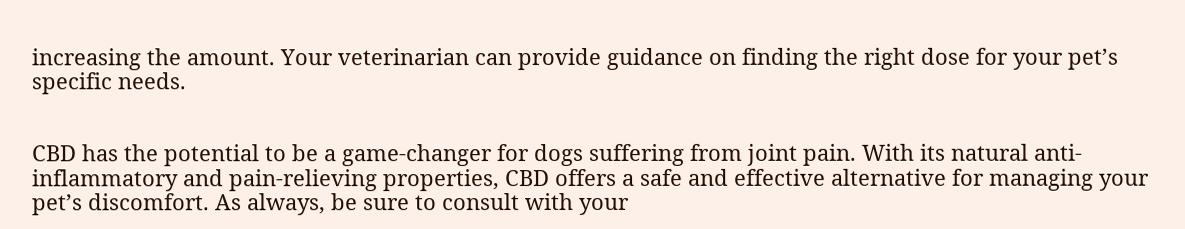increasing the amount. Your veterinarian can provide guidance on finding the right dose for your pet’s specific needs.


CBD has the potential to be a game-changer for dogs suffering from joint pain. With its natural anti-inflammatory and pain-relieving properties, CBD offers a safe and effective alternative for managing your pet’s discomfort. As always, be sure to consult with your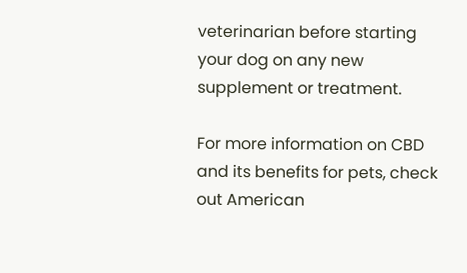veterinarian before starting your dog on any new supplement or treatment.

For more information on CBD and its benefits for pets, check out American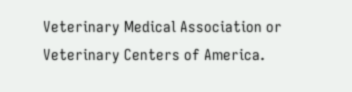Veterinary Medical Association or Veterinary Centers of America.